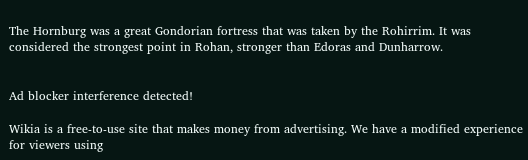The Hornburg was a great Gondorian fortress that was taken by the Rohirrim. It was considered the strongest point in Rohan, stronger than Edoras and Dunharrow.


Ad blocker interference detected!

Wikia is a free-to-use site that makes money from advertising. We have a modified experience for viewers using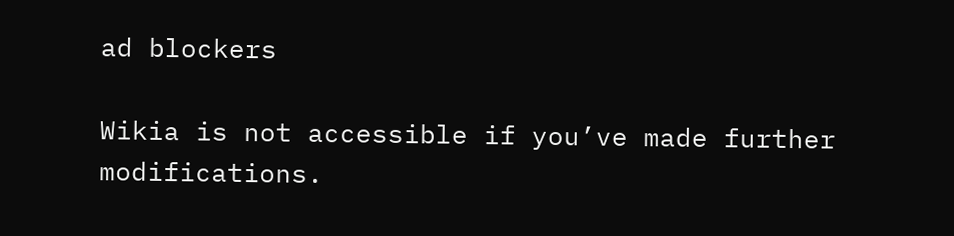ad blockers

Wikia is not accessible if you’ve made further modifications.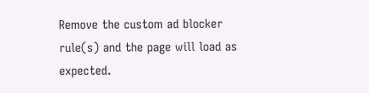Remove the custom ad blocker rule(s) and the page will load as expected.